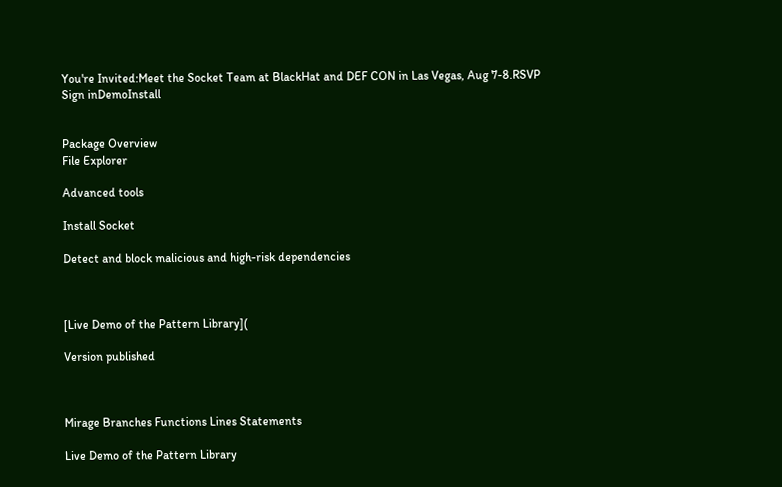You're Invited:Meet the Socket Team at BlackHat and DEF CON in Las Vegas, Aug 7-8.RSVP
Sign inDemoInstall


Package Overview
File Explorer

Advanced tools

Install Socket

Detect and block malicious and high-risk dependencies



[Live Demo of the Pattern Library](

Version published



Mirage Branches Functions Lines Statements

Live Demo of the Pattern Library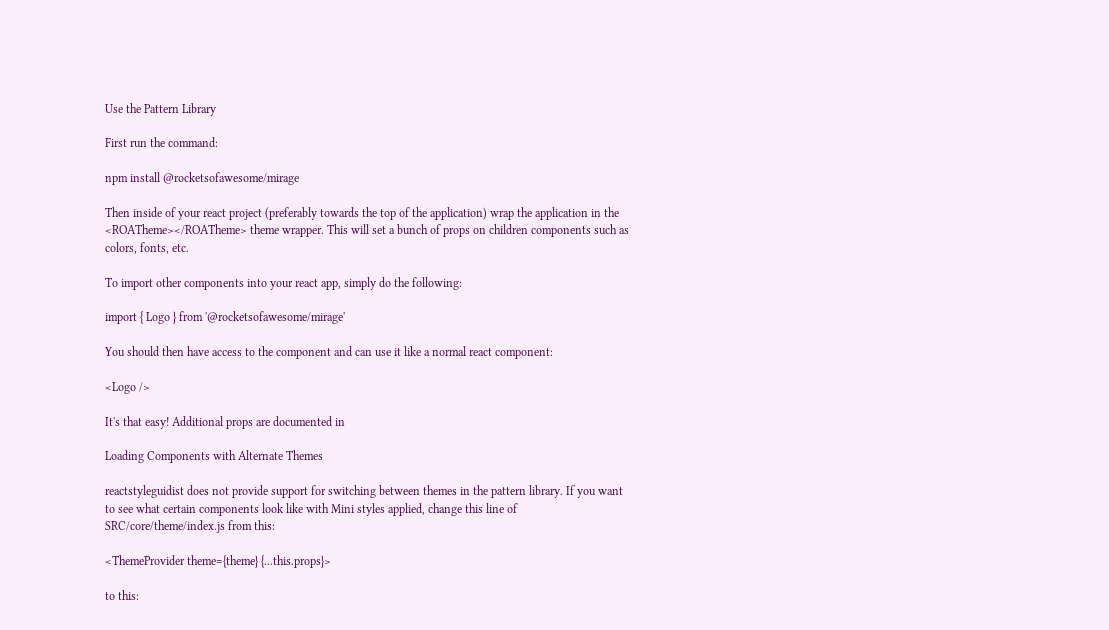Use the Pattern Library

First run the command:

npm install @rocketsofawesome/mirage

Then inside of your react project (preferably towards the top of the application) wrap the application in the <ROATheme></ROATheme> theme wrapper. This will set a bunch of props on children components such as colors, fonts, etc.

To import other components into your react app, simply do the following:

import { Logo } from '@rocketsofawesome/mirage'

You should then have access to the component and can use it like a normal react component:

<Logo />

It's that easy! Additional props are documented in

Loading Components with Alternate Themes

reactstyleguidist does not provide support for switching between themes in the pattern library. If you want to see what certain components look like with Mini styles applied, change this line of SRC/core/theme/index.js from this:

<ThemeProvider theme={theme} {...this.props}>

to this: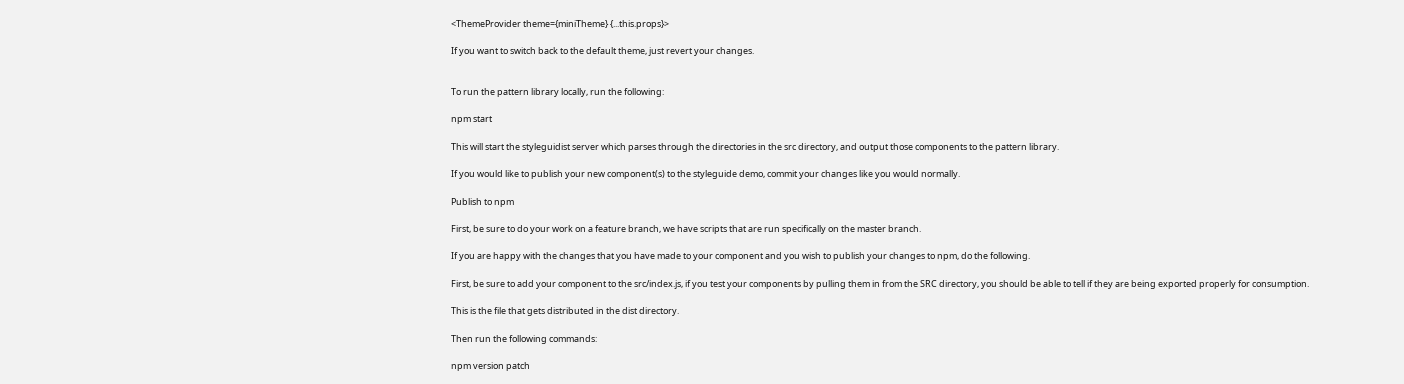<ThemeProvider theme={miniTheme} {...this.props}>

If you want to switch back to the default theme, just revert your changes.


To run the pattern library locally, run the following:

npm start

This will start the styleguidist server which parses through the directories in the src directory, and output those components to the pattern library.

If you would like to publish your new component(s) to the styleguide demo, commit your changes like you would normally.

Publish to npm

First, be sure to do your work on a feature branch, we have scripts that are run specifically on the master branch.

If you are happy with the changes that you have made to your component and you wish to publish your changes to npm, do the following.

First, be sure to add your component to the src/index.js, if you test your components by pulling them in from the SRC directory, you should be able to tell if they are being exported properly for consumption.

This is the file that gets distributed in the dist directory.

Then run the following commands:

npm version patch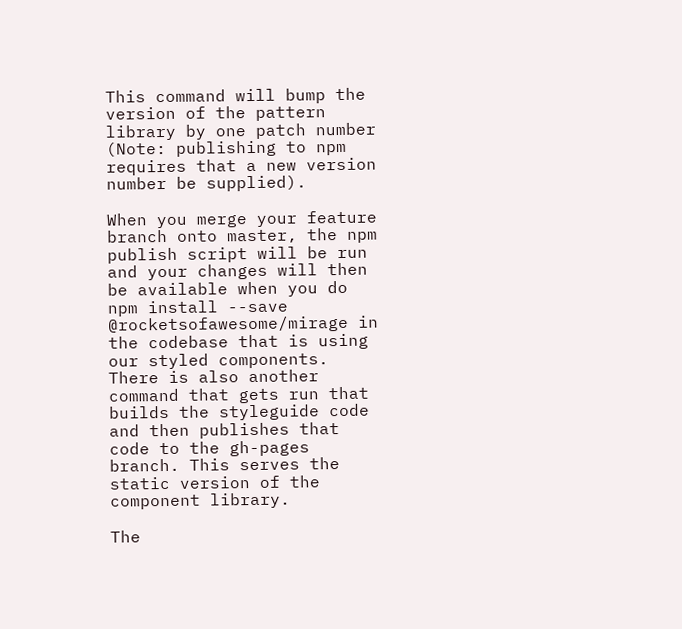This command will bump the version of the pattern library by one patch number (Note: publishing to npm requires that a new version number be supplied).

When you merge your feature branch onto master, the npm publish script will be run and your changes will then be available when you do npm install --save @rocketsofawesome/mirage in the codebase that is using our styled components. There is also another command that gets run that builds the styleguide code and then publishes that code to the gh-pages branch. This serves the static version of the component library.

The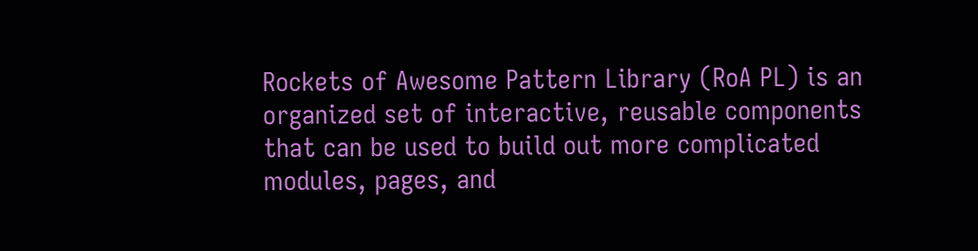Rockets of Awesome Pattern Library (RoA PL) is an organized set of interactive, reusable components that can be used to build out more complicated modules, pages, and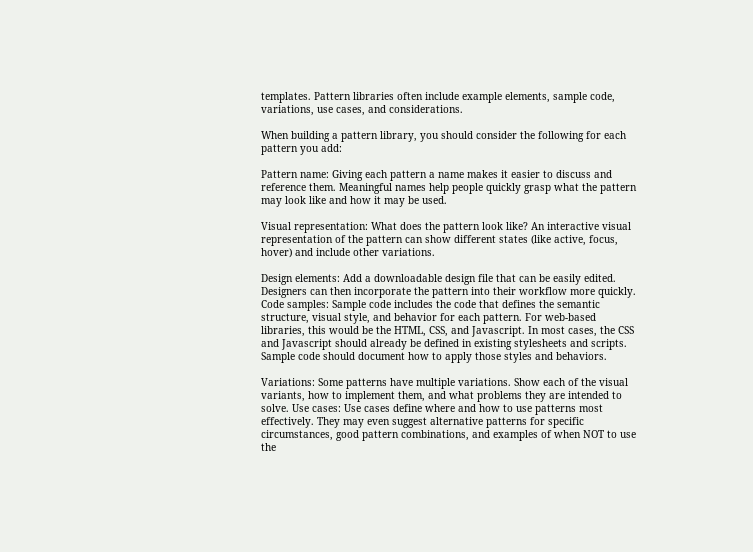templates. Pattern libraries often include example elements, sample code, variations, use cases, and considerations.

When building a pattern library, you should consider the following for each pattern you add:

Pattern name: Giving each pattern a name makes it easier to discuss and reference them. Meaningful names help people quickly grasp what the pattern may look like and how it may be used.

Visual representation: What does the pattern look like? An interactive visual representation of the pattern can show different states (like active, focus, hover) and include other variations.

Design elements: Add a downloadable design file that can be easily edited. Designers can then incorporate the pattern into their workflow more quickly. Code samples: Sample code includes the code that defines the semantic structure, visual style, and behavior for each pattern. For web-based libraries, this would be the HTML, CSS, and Javascript. In most cases, the CSS and Javascript should already be defined in existing stylesheets and scripts. Sample code should document how to apply those styles and behaviors.

Variations: Some patterns have multiple variations. Show each of the visual variants, how to implement them, and what problems they are intended to solve. Use cases: Use cases define where and how to use patterns most effectively. They may even suggest alternative patterns for specific circumstances, good pattern combinations, and examples of when NOT to use the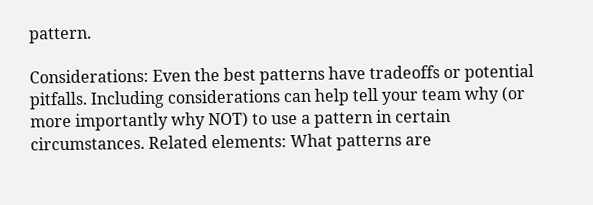pattern.

Considerations: Even the best patterns have tradeoffs or potential pitfalls. Including considerations can help tell your team why (or more importantly why NOT) to use a pattern in certain circumstances. Related elements: What patterns are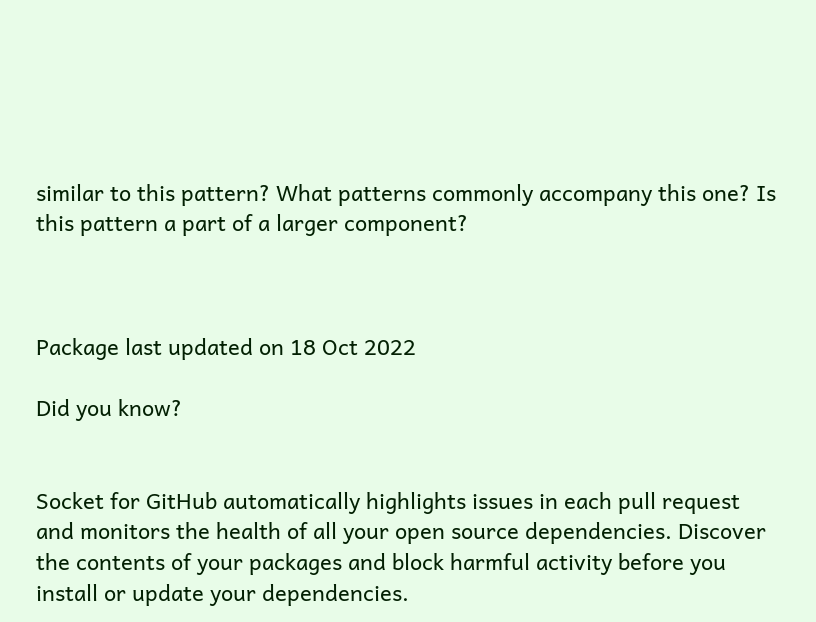similar to this pattern? What patterns commonly accompany this one? Is this pattern a part of a larger component?



Package last updated on 18 Oct 2022

Did you know?


Socket for GitHub automatically highlights issues in each pull request and monitors the health of all your open source dependencies. Discover the contents of your packages and block harmful activity before you install or update your dependencies.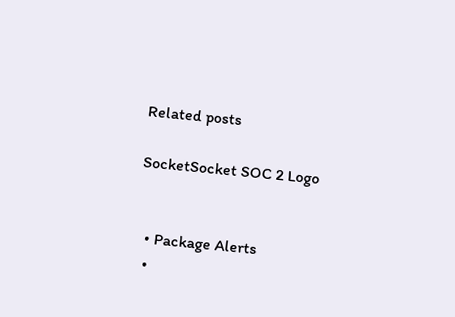Related posts

SocketSocket SOC 2 Logo


  • Package Alerts
  •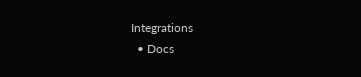Integrations
  • Docs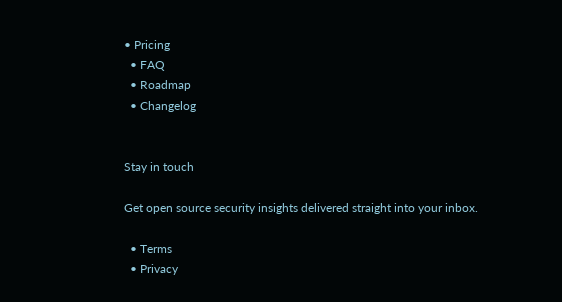• Pricing
  • FAQ
  • Roadmap
  • Changelog


Stay in touch

Get open source security insights delivered straight into your inbox.

  • Terms
  • Privacy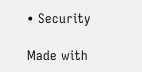• Security

Made with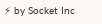⚡ by Socket Inc